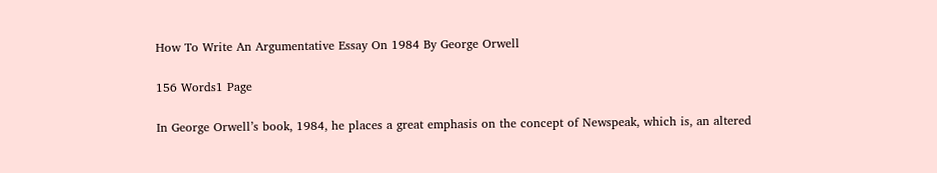How To Write An Argumentative Essay On 1984 By George Orwell

156 Words1 Page

In George Orwell’s book, 1984, he places a great emphasis on the concept of Newspeak, which is, an altered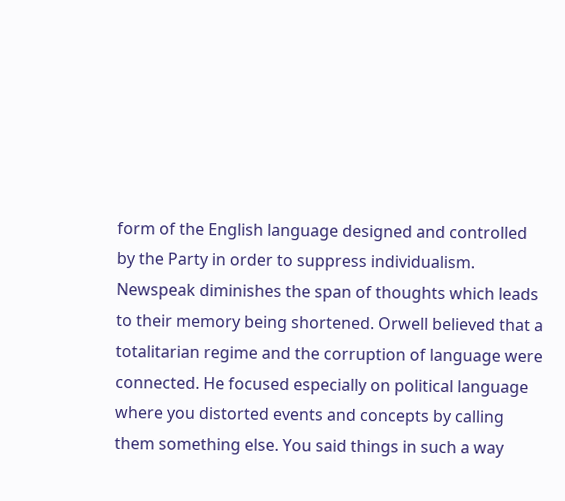form of the English language designed and controlled by the Party in order to suppress individualism. Newspeak diminishes the span of thoughts which leads to their memory being shortened. Orwell believed that a totalitarian regime and the corruption of language were connected. He focused especially on political language where you distorted events and concepts by calling them something else. You said things in such a way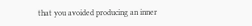that you avoided producing an inner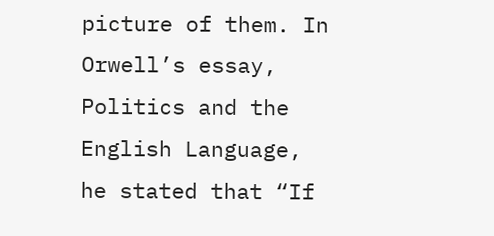picture of them. In Orwell’s essay, Politics and the English Language, he stated that “If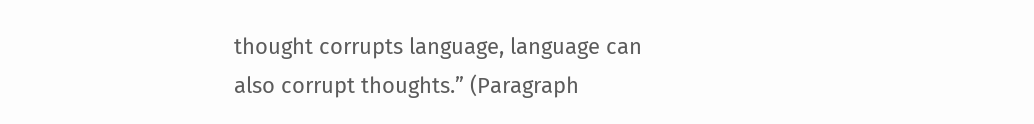thought corrupts language, language can also corrupt thoughts.” (Paragraph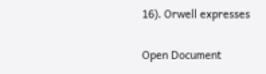16). Orwell expresses

Open Document